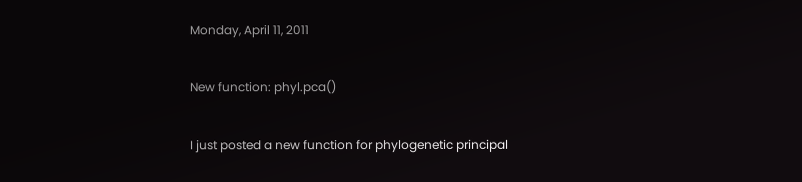Monday, April 11, 2011

New function: phyl.pca()

I just posted a new function for phylogenetic principal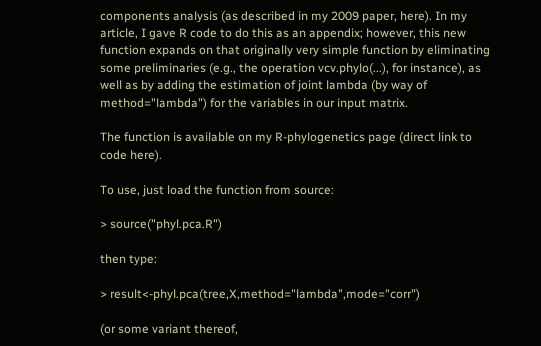components analysis (as described in my 2009 paper, here). In my article, I gave R code to do this as an appendix; however, this new function expands on that originally very simple function by eliminating some preliminaries (e.g., the operation vcv.phylo(...), for instance), as well as by adding the estimation of joint lambda (by way of method="lambda") for the variables in our input matrix.

The function is available on my R-phylogenetics page (direct link to code here).

To use, just load the function from source:

> source("phyl.pca.R")

then type:

> result<-phyl.pca(tree,X,method="lambda",mode="corr")

(or some variant thereof,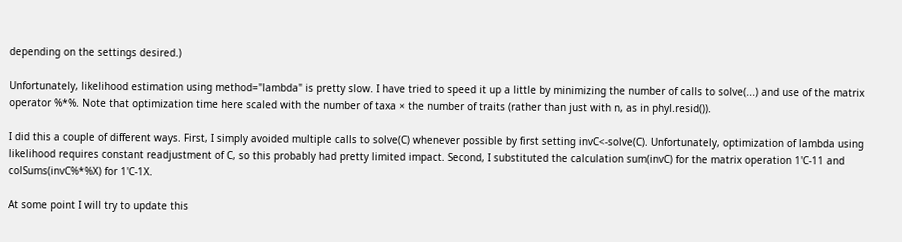depending on the settings desired.)

Unfortunately, likelihood estimation using method="lambda" is pretty slow. I have tried to speed it up a little by minimizing the number of calls to solve(...) and use of the matrix operator %*%. Note that optimization time here scaled with the number of taxa × the number of traits (rather than just with n, as in phyl.resid()).

I did this a couple of different ways. First, I simply avoided multiple calls to solve(C) whenever possible by first setting invC<-solve(C). Unfortunately, optimization of lambda using likelihood requires constant readjustment of C, so this probably had pretty limited impact. Second, I substituted the calculation sum(invC) for the matrix operation 1'C-11 and colSums(invC%*%X) for 1'C-1X.

At some point I will try to update this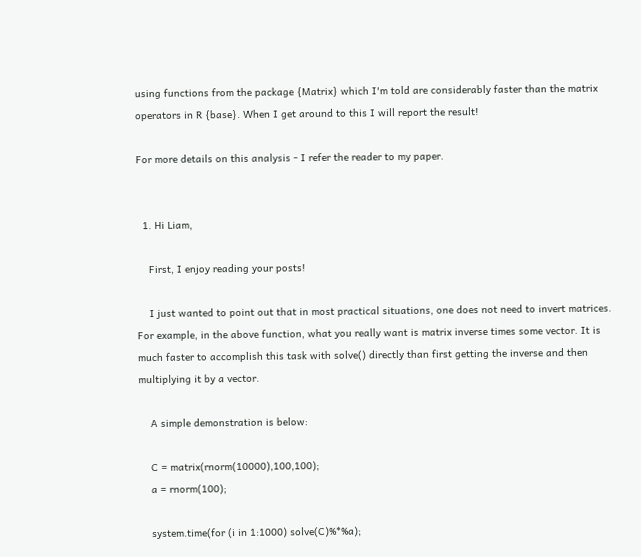using functions from the package {Matrix} which I'm told are considerably faster than the matrix operators in R {base}. When I get around to this I will report the result!

For more details on this analysis - I refer the reader to my paper.


  1. Hi Liam,

    First, I enjoy reading your posts!

    I just wanted to point out that in most practical situations, one does not need to invert matrices. For example, in the above function, what you really want is matrix inverse times some vector. It is much faster to accomplish this task with solve() directly than first getting the inverse and then multiplying it by a vector.

    A simple demonstration is below:

    C = matrix(rnorm(10000),100,100);
    a = rnorm(100);

    system.time(for (i in 1:1000) solve(C)%*%a);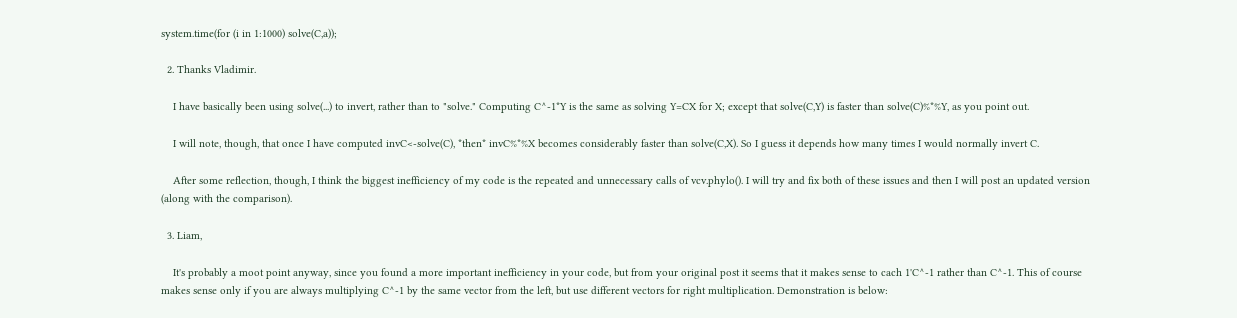system.time(for (i in 1:1000) solve(C,a));

  2. Thanks Vladimir.

    I have basically been using solve(...) to invert, rather than to "solve." Computing C^-1*Y is the same as solving Y=CX for X; except that solve(C,Y) is faster than solve(C)%*%Y, as you point out.

    I will note, though, that once I have computed invC<-solve(C), *then* invC%*%X becomes considerably faster than solve(C,X). So I guess it depends how many times I would normally invert C.

    After some reflection, though, I think the biggest inefficiency of my code is the repeated and unnecessary calls of vcv.phylo(). I will try and fix both of these issues and then I will post an updated version (along with the comparison).

  3. Liam,

    It's probably a moot point anyway, since you found a more important inefficiency in your code, but from your original post it seems that it makes sense to cach 1'C^-1 rather than C^-1. This of course makes sense only if you are always multiplying C^-1 by the same vector from the left, but use different vectors for right multiplication. Demonstration is below: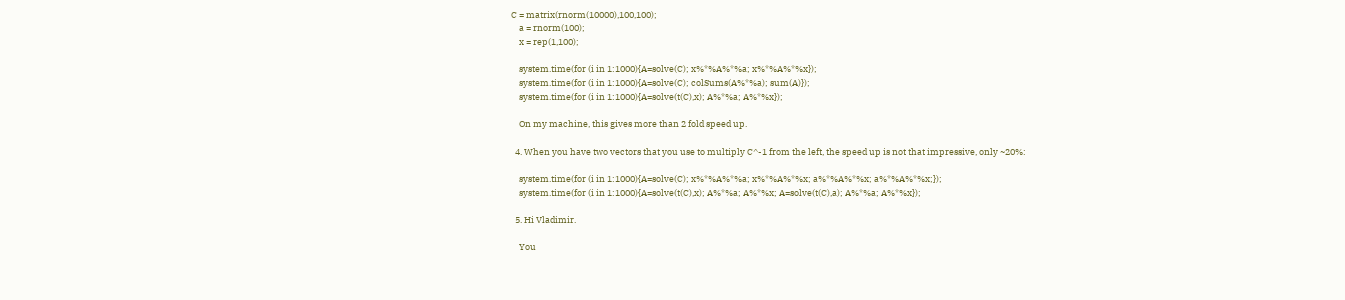C = matrix(rnorm(10000),100,100);
    a = rnorm(100);
    x = rep(1,100);

    system.time(for (i in 1:1000){A=solve(C); x%*%A%*%a; x%*%A%*%x});
    system.time(for (i in 1:1000){A=solve(C); colSums(A%*%a); sum(A)});
    system.time(for (i in 1:1000){A=solve(t(C),x); A%*%a; A%*%x});

    On my machine, this gives more than 2 fold speed up.

  4. When you have two vectors that you use to multiply C^-1 from the left, the speed up is not that impressive, only ~20%:

    system.time(for (i in 1:1000){A=solve(C); x%*%A%*%a; x%*%A%*%x; a%*%A%*%x; a%*%A%*%x;});
    system.time(for (i in 1:1000){A=solve(t(C),x); A%*%a; A%*%x; A=solve(t(C),a); A%*%a; A%*%x});

  5. Hi Vladimir.

    You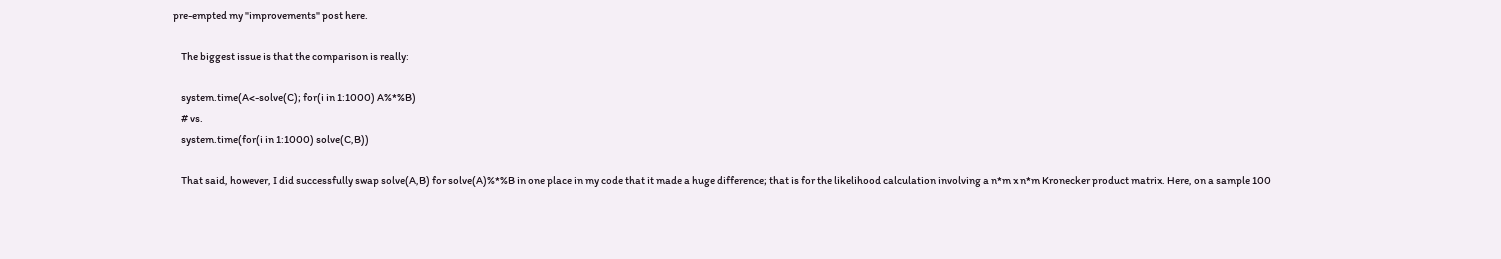pre-empted my "improvements" post here.

    The biggest issue is that the comparison is really:

    system.time(A<-solve(C); for(i in 1:1000) A%*%B)
    # vs.
    system.time(for(i in 1:1000) solve(C,B))

    That said, however, I did successfully swap solve(A,B) for solve(A)%*%B in one place in my code that it made a huge difference; that is for the likelihood calculation involving a n*m x n*m Kronecker product matrix. Here, on a sample 100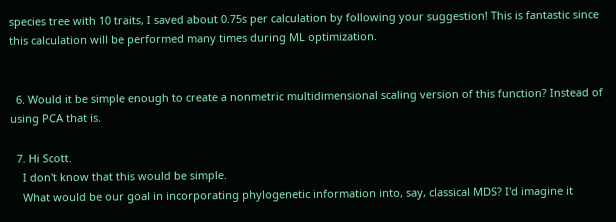species tree with 10 traits, I saved about 0.75s per calculation by following your suggestion! This is fantastic since this calculation will be performed many times during ML optimization.


  6. Would it be simple enough to create a nonmetric multidimensional scaling version of this function? Instead of using PCA that is.

  7. Hi Scott.
    I don't know that this would be simple.
    What would be our goal in incorporating phylogenetic information into, say, classical MDS? I'd imagine it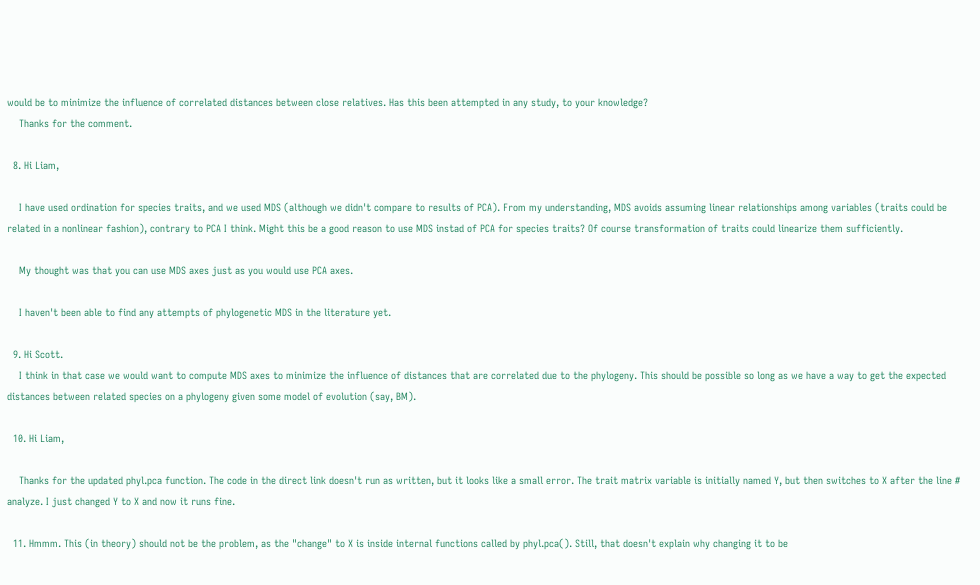would be to minimize the influence of correlated distances between close relatives. Has this been attempted in any study, to your knowledge?
    Thanks for the comment.

  8. Hi Liam,

    I have used ordination for species traits, and we used MDS (although we didn't compare to results of PCA). From my understanding, MDS avoids assuming linear relationships among variables (traits could be related in a nonlinear fashion), contrary to PCA I think. Might this be a good reason to use MDS instad of PCA for species traits? Of course transformation of traits could linearize them sufficiently.

    My thought was that you can use MDS axes just as you would use PCA axes.

    I haven't been able to find any attempts of phylogenetic MDS in the literature yet.

  9. Hi Scott.
    I think in that case we would want to compute MDS axes to minimize the influence of distances that are correlated due to the phylogeny. This should be possible so long as we have a way to get the expected distances between related species on a phylogeny given some model of evolution (say, BM).

  10. Hi Liam,

    Thanks for the updated phyl.pca function. The code in the direct link doesn't run as written, but it looks like a small error. The trait matrix variable is initially named Y, but then switches to X after the line # analyze. I just changed Y to X and now it runs fine.

  11. Hmmm. This (in theory) should not be the problem, as the "change" to X is inside internal functions called by phyl.pca(). Still, that doesn't explain why changing it to be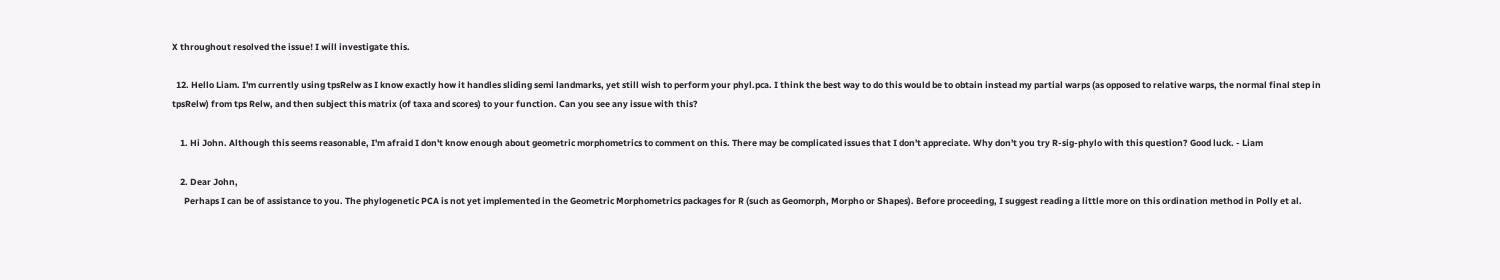X throughout resolved the issue! I will investigate this.

  12. Hello Liam. I'm currently using tpsRelw as I know exactly how it handles sliding semi landmarks, yet still wish to perform your phyl.pca. I think the best way to do this would be to obtain instead my partial warps (as opposed to relative warps, the normal final step in tpsRelw) from tps Relw, and then subject this matrix (of taxa and scores) to your function. Can you see any issue with this?

    1. Hi John. Although this seems reasonable, I'm afraid I don't know enough about geometric morphometrics to comment on this. There may be complicated issues that I don't appreciate. Why don't you try R-sig-phylo with this question? Good luck. - Liam

    2. Dear John,
      Perhaps I can be of assistance to you. The phylogenetic PCA is not yet implemented in the Geometric Morphometrics packages for R (such as Geomorph, Morpho or Shapes). Before proceeding, I suggest reading a little more on this ordination method in Polly et al.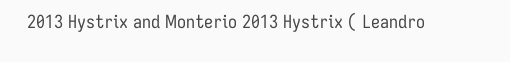2013 Hystrix and Monterio 2013 Hystrix ( Leandro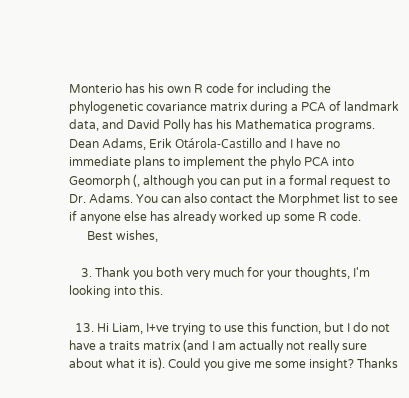Monterio has his own R code for including the phylogenetic covariance matrix during a PCA of landmark data, and David Polly has his Mathematica programs. Dean Adams, Erik Otárola-Castillo and I have no immediate plans to implement the phylo PCA into Geomorph (, although you can put in a formal request to Dr. Adams. You can also contact the Morphmet list to see if anyone else has already worked up some R code.
      Best wishes,

    3. Thank you both very much for your thoughts, I'm looking into this.

  13. Hi Liam, I+ve trying to use this function, but I do not have a traits matrix (and I am actually not really sure about what it is). Could you give me some insight? Thanks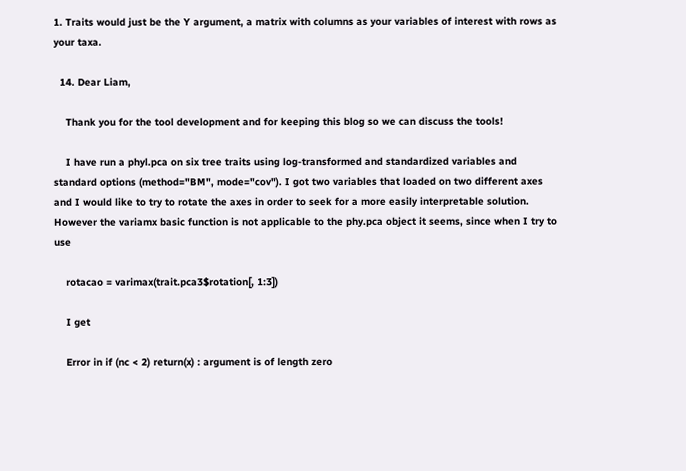1. Traits would just be the Y argument, a matrix with columns as your variables of interest with rows as your taxa.

  14. Dear Liam,

    Thank you for the tool development and for keeping this blog so we can discuss the tools!

    I have run a phyl.pca on six tree traits using log-transformed and standardized variables and standard options (method="BM", mode="cov"). I got two variables that loaded on two different axes and I would like to try to rotate the axes in order to seek for a more easily interpretable solution. However the variamx basic function is not applicable to the phy.pca object it seems, since when I try to use

    rotacao = varimax(trait.pca3$rotation[, 1:3])

    I get

    Error in if (nc < 2) return(x) : argument is of length zero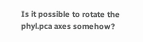Is it possible to rotate the phyl.pca axes somehow?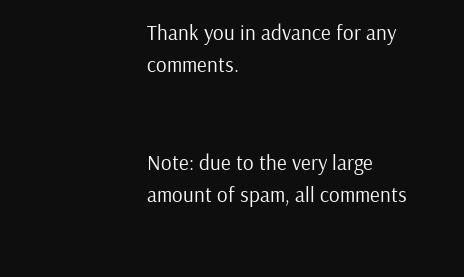Thank you in advance for any comments.


Note: due to the very large amount of spam, all comments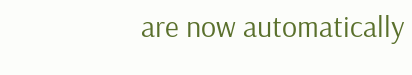are now automatically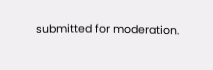submitted for moderation.